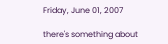Friday, June 01, 2007

there's something about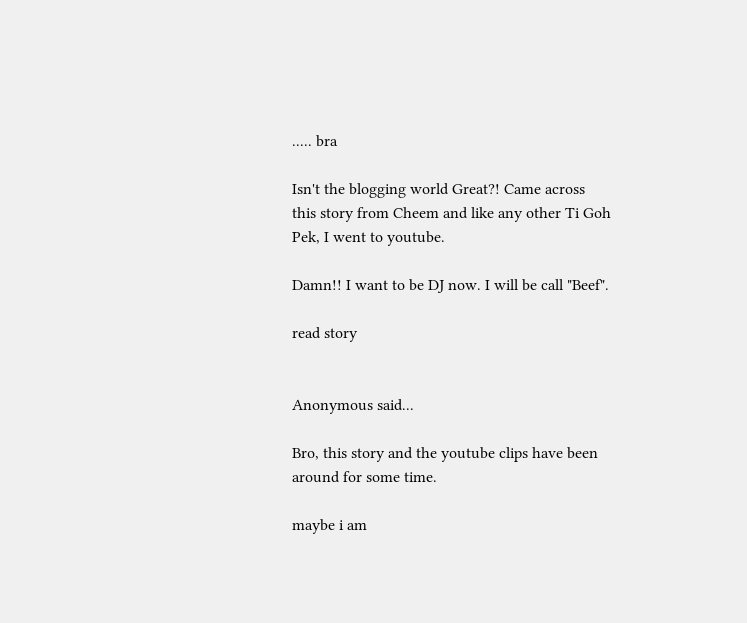..... bra

Isn't the blogging world Great?! Came across this story from Cheem and like any other Ti Goh Pek, I went to youtube.

Damn!! I want to be DJ now. I will be call "Beef".

read story


Anonymous said...

Bro, this story and the youtube clips have been around for some time.

maybe i am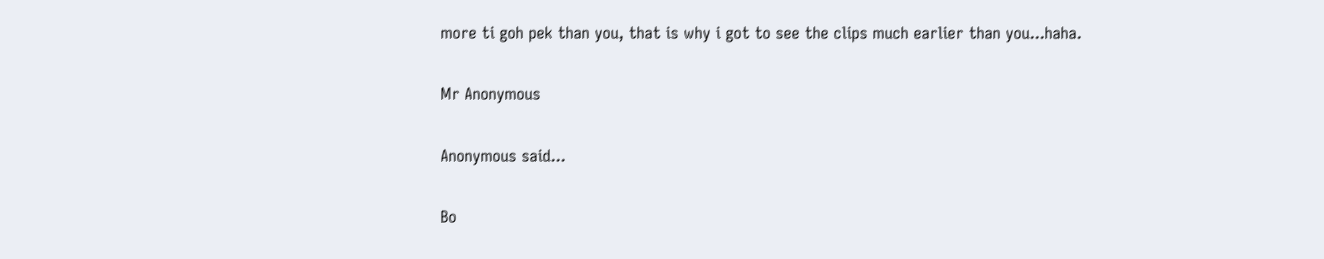more ti goh pek than you, that is why i got to see the clips much earlier than you...haha.

Mr Anonymous

Anonymous said...

Bo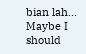bian lah... Maybe I should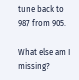tune back to 987 from 905.

What else am I missing?